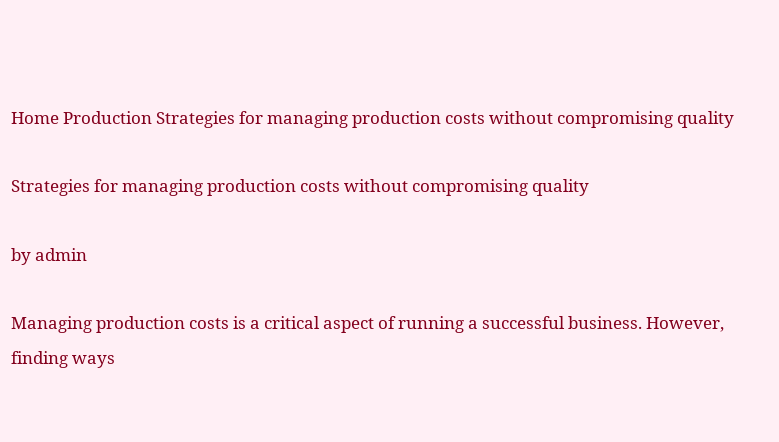Home Production Strategies for managing production costs without compromising quality

Strategies for managing production costs without compromising quality

by admin

Managing production costs is a critical aspect of running a successful business. However, finding ways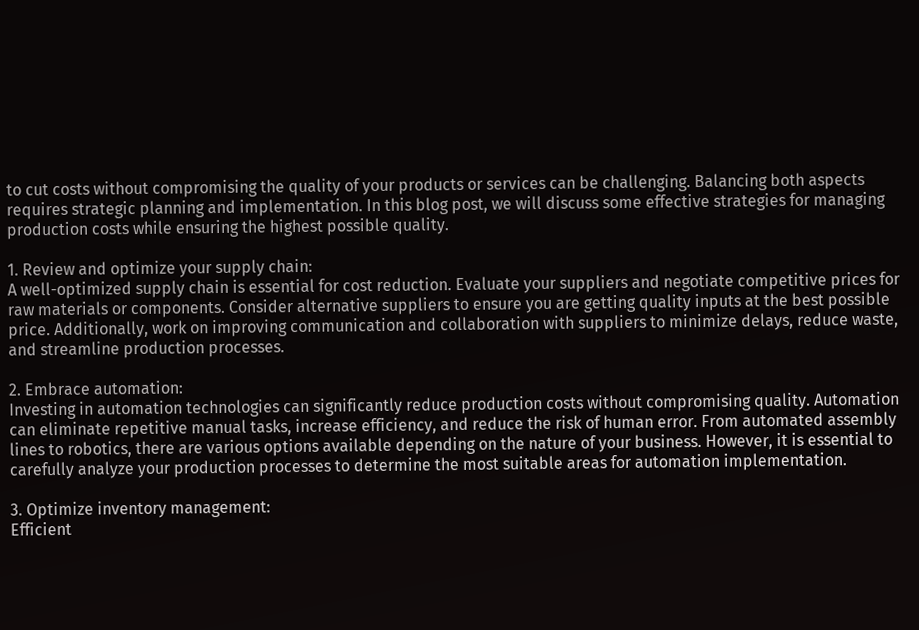to cut costs without compromising the quality of your products or services can be challenging. Balancing both aspects requires strategic planning and implementation. In this blog post, we will discuss some effective strategies for managing production costs while ensuring the highest possible quality.

1. Review and optimize your supply chain:
A well-optimized supply chain is essential for cost reduction. Evaluate your suppliers and negotiate competitive prices for raw materials or components. Consider alternative suppliers to ensure you are getting quality inputs at the best possible price. Additionally, work on improving communication and collaboration with suppliers to minimize delays, reduce waste, and streamline production processes.

2. Embrace automation:
Investing in automation technologies can significantly reduce production costs without compromising quality. Automation can eliminate repetitive manual tasks, increase efficiency, and reduce the risk of human error. From automated assembly lines to robotics, there are various options available depending on the nature of your business. However, it is essential to carefully analyze your production processes to determine the most suitable areas for automation implementation.

3. Optimize inventory management:
Efficient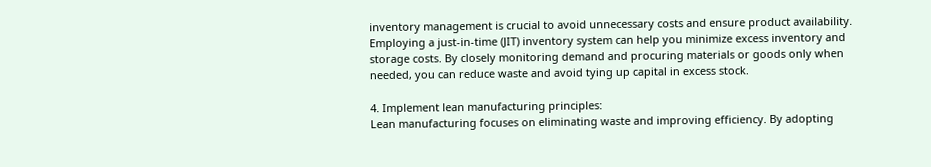inventory management is crucial to avoid unnecessary costs and ensure product availability. Employing a just-in-time (JIT) inventory system can help you minimize excess inventory and storage costs. By closely monitoring demand and procuring materials or goods only when needed, you can reduce waste and avoid tying up capital in excess stock.

4. Implement lean manufacturing principles:
Lean manufacturing focuses on eliminating waste and improving efficiency. By adopting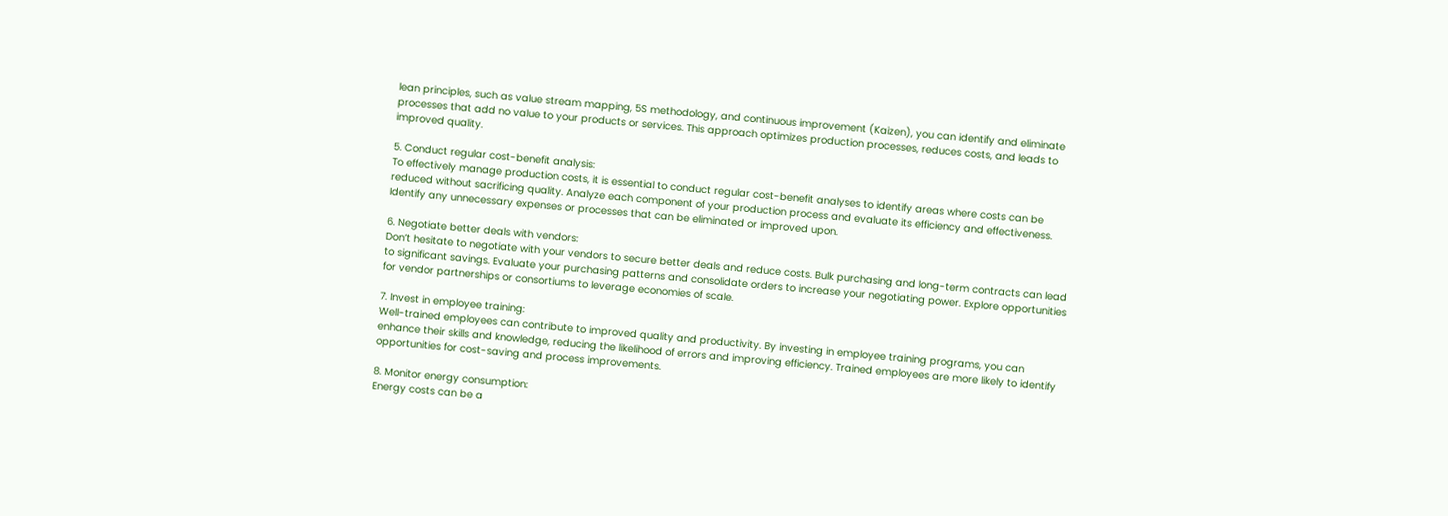lean principles, such as value stream mapping, 5S methodology, and continuous improvement (Kaizen), you can identify and eliminate processes that add no value to your products or services. This approach optimizes production processes, reduces costs, and leads to improved quality.

5. Conduct regular cost-benefit analysis:
To effectively manage production costs, it is essential to conduct regular cost-benefit analyses to identify areas where costs can be reduced without sacrificing quality. Analyze each component of your production process and evaluate its efficiency and effectiveness. Identify any unnecessary expenses or processes that can be eliminated or improved upon.

6. Negotiate better deals with vendors:
Don’t hesitate to negotiate with your vendors to secure better deals and reduce costs. Bulk purchasing and long-term contracts can lead to significant savings. Evaluate your purchasing patterns and consolidate orders to increase your negotiating power. Explore opportunities for vendor partnerships or consortiums to leverage economies of scale.

7. Invest in employee training:
Well-trained employees can contribute to improved quality and productivity. By investing in employee training programs, you can enhance their skills and knowledge, reducing the likelihood of errors and improving efficiency. Trained employees are more likely to identify opportunities for cost-saving and process improvements.

8. Monitor energy consumption:
Energy costs can be a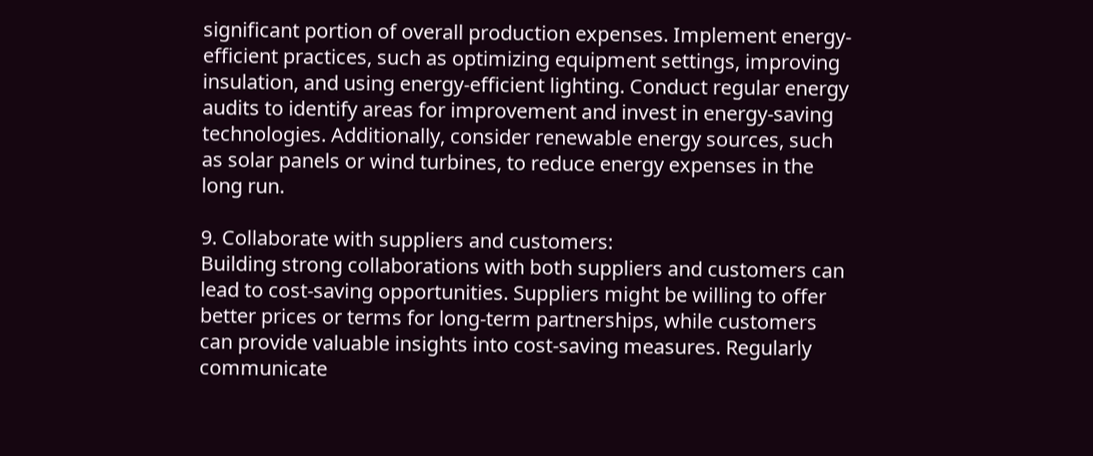significant portion of overall production expenses. Implement energy-efficient practices, such as optimizing equipment settings, improving insulation, and using energy-efficient lighting. Conduct regular energy audits to identify areas for improvement and invest in energy-saving technologies. Additionally, consider renewable energy sources, such as solar panels or wind turbines, to reduce energy expenses in the long run.

9. Collaborate with suppliers and customers:
Building strong collaborations with both suppliers and customers can lead to cost-saving opportunities. Suppliers might be willing to offer better prices or terms for long-term partnerships, while customers can provide valuable insights into cost-saving measures. Regularly communicate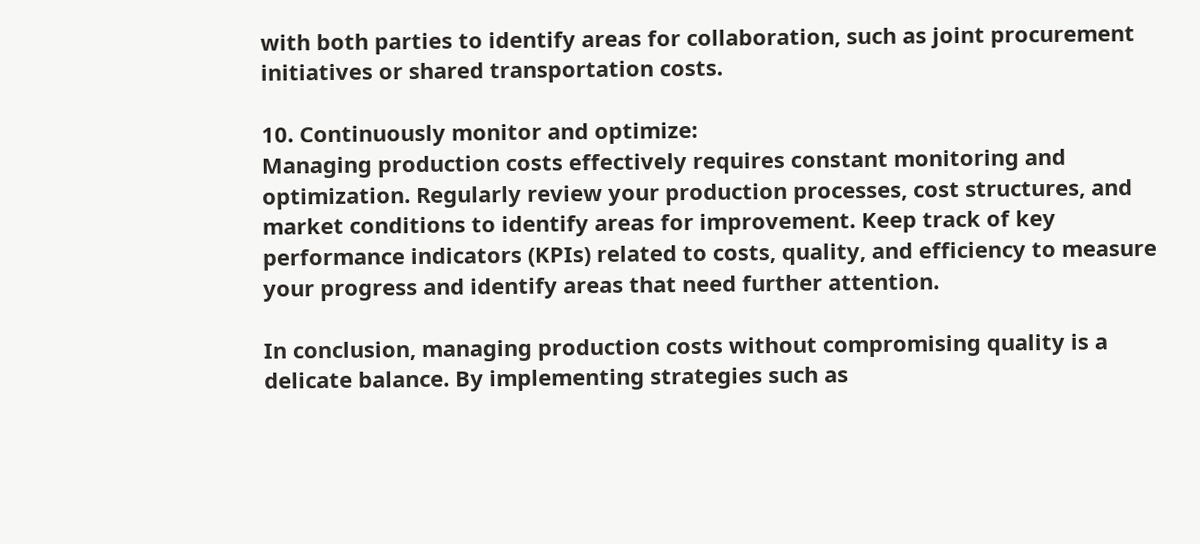with both parties to identify areas for collaboration, such as joint procurement initiatives or shared transportation costs.

10. Continuously monitor and optimize:
Managing production costs effectively requires constant monitoring and optimization. Regularly review your production processes, cost structures, and market conditions to identify areas for improvement. Keep track of key performance indicators (KPIs) related to costs, quality, and efficiency to measure your progress and identify areas that need further attention.

In conclusion, managing production costs without compromising quality is a delicate balance. By implementing strategies such as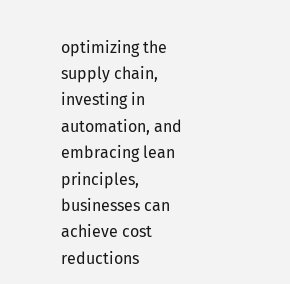optimizing the supply chain, investing in automation, and embracing lean principles, businesses can achieve cost reductions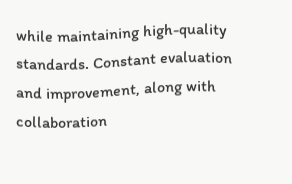while maintaining high-quality standards. Constant evaluation and improvement, along with collaboration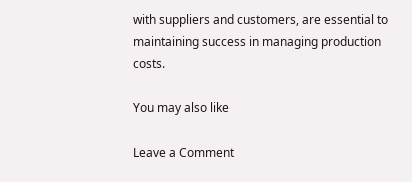with suppliers and customers, are essential to maintaining success in managing production costs.

You may also like

Leave a Comment